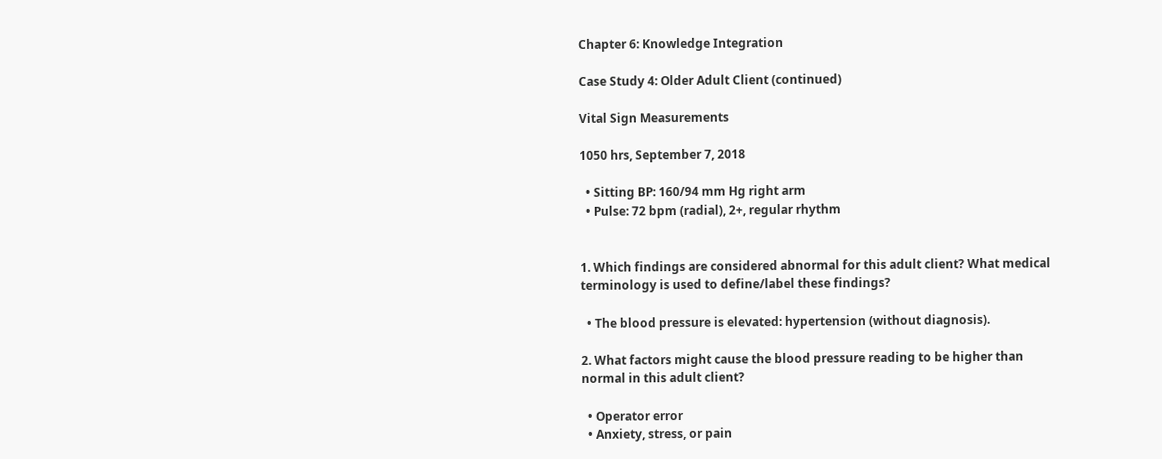Chapter 6: Knowledge Integration

Case Study 4: Older Adult Client (continued)

Vital Sign Measurements

1050 hrs, September 7, 2018

  • Sitting BP: 160/94 mm Hg right arm
  • Pulse: 72 bpm (radial), 2+, regular rhythm


1. Which findings are considered abnormal for this adult client? What medical terminology is used to define/label these findings?

  • The blood pressure is elevated: hypertension (without diagnosis).

2. What factors might cause the blood pressure reading to be higher than normal in this adult client?

  • Operator error
  • Anxiety, stress, or pain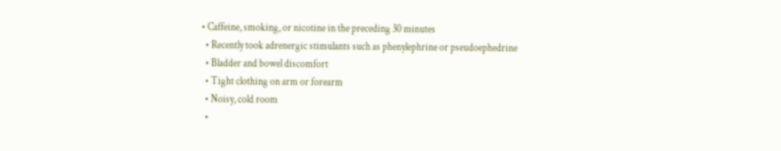• Caffeine, smoking, or nicotine in the preceding 30 minutes
  • Recently took adrenergic stimulants such as phenylephrine or pseudoephedrine
  • Bladder and bowel discomfort
  • Tight clothing on arm or forearm
  • Noisy, cold room
  •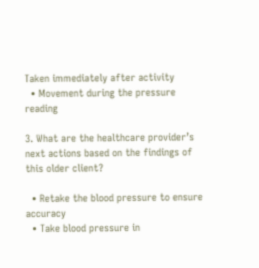Taken immediately after activity
  • Movement during the pressure reading

3. What are the healthcare provider’s next actions based on the findings of this older client?

  • Retake the blood pressure to ensure accuracy
  • Take blood pressure in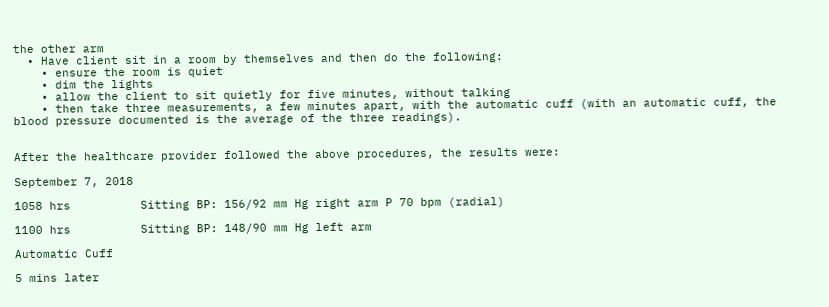the other arm
  • Have client sit in a room by themselves and then do the following:
    • ensure the room is quiet
    • dim the lights
    • allow the client to sit quietly for five minutes, without talking
    • then take three measurements, a few minutes apart, with the automatic cuff (with an automatic cuff, the blood pressure documented is the average of the three readings).


After the healthcare provider followed the above procedures, the results were:

September 7, 2018

1058 hrs          Sitting BP: 156/92 mm Hg right arm P 70 bpm (radial)

1100 hrs          Sitting BP: 148/90 mm Hg left arm

Automatic Cuff

5 mins later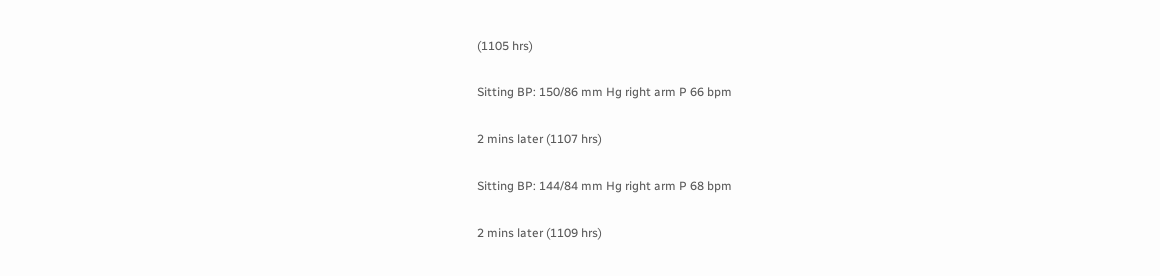(1105 hrs)

Sitting BP: 150/86 mm Hg right arm P 66 bpm

2 mins later (1107 hrs)

Sitting BP: 144/84 mm Hg right arm P 68 bpm

2 mins later (1109 hrs)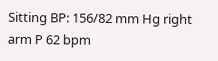Sitting BP: 156/82 mm Hg right arm P 62 bpm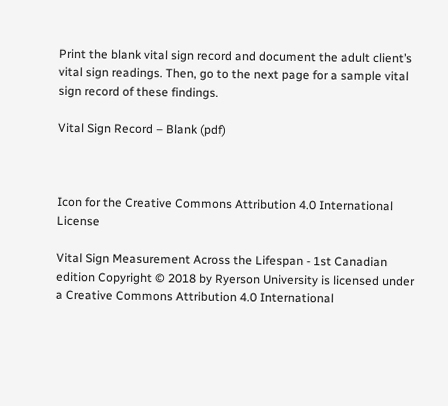Print the blank vital sign record and document the adult client’s vital sign readings. Then, go to the next page for a sample vital sign record of these findings.

Vital Sign Record – Blank (pdf)



Icon for the Creative Commons Attribution 4.0 International License

Vital Sign Measurement Across the Lifespan - 1st Canadian edition Copyright © 2018 by Ryerson University is licensed under a Creative Commons Attribution 4.0 International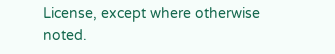License, except where otherwise noted.